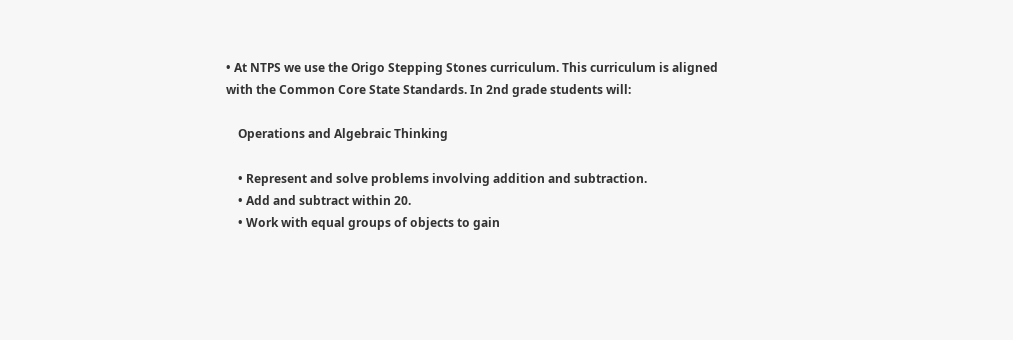• At NTPS we use the Origo Stepping Stones curriculum. This curriculum is aligned with the Common Core State Standards. In 2nd grade students will:

    Operations and Algebraic Thinking

    • Represent and solve problems involving addition and subtraction.
    • Add and subtract within 20.
    • Work with equal groups of objects to gain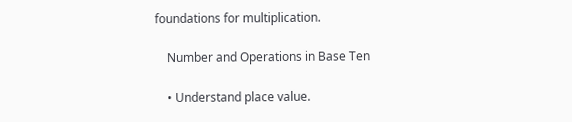foundations for multiplication.

    Number and Operations in Base Ten

    • Understand place value.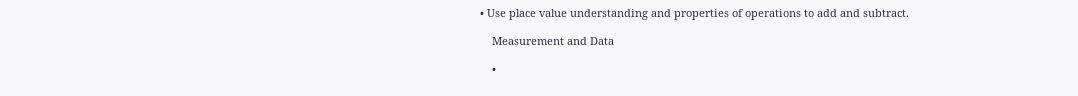• Use place value understanding and properties of operations to add and subtract.

    Measurement and Data

    •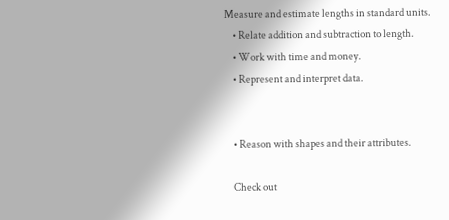Measure and estimate lengths in standard units.
    • Relate addition and subtraction to length.
    • Work with time and money.
    • Represent and interpret data.


    • Reason with shapes and their attributes.

    Check out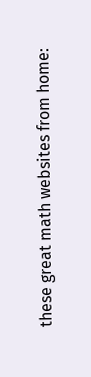these great math websites from home: